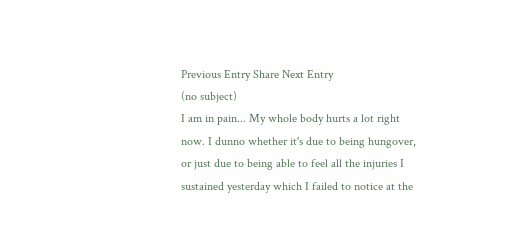Previous Entry Share Next Entry
(no subject)
I am in pain... My whole body hurts a lot right now. I dunno whether it's due to being hungover, or just due to being able to feel all the injuries I sustained yesterday which I failed to notice at the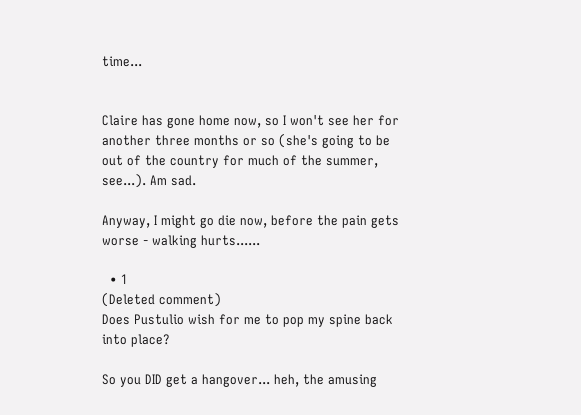time...


Claire has gone home now, so I won't see her for another three months or so (she's going to be out of the country for much of the summer, see...). Am sad.

Anyway, I might go die now, before the pain gets worse - walking hurts......

  • 1
(Deleted comment)
Does Pustulio wish for me to pop my spine back into place?

So you DID get a hangover... heh, the amusing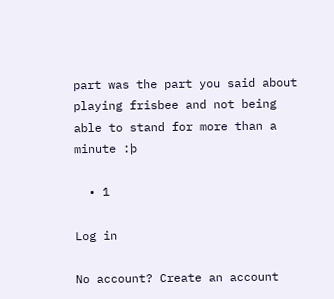part was the part you said about playing frisbee and not being able to stand for more than a minute :þ

  • 1

Log in

No account? Create an account